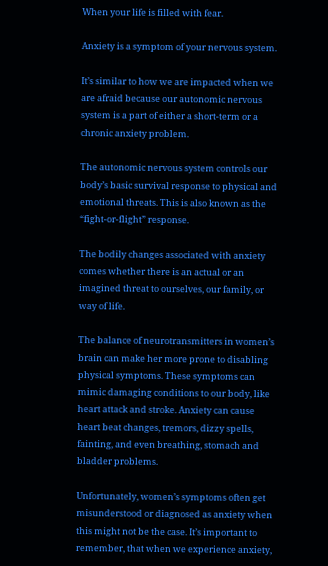When your life is filled with fear.

Anxiety is a symptom of your nervous system.

It’s similar to how we are impacted when we are afraid because our autonomic nervous system is a part of either a short-term or a chronic anxiety problem.

The autonomic nervous system controls our body’s basic survival response to physical and emotional threats. This is also known as the “fight-or-flight” response.

The bodily changes associated with anxiety comes whether there is an actual or an imagined threat to ourselves, our family, or way of life.

The balance of neurotransmitters in women’s brain can make her more prone to disabling physical symptoms. These symptoms can mimic damaging conditions to our body, like heart attack and stroke. Anxiety can cause heart beat changes, tremors, dizzy spells, fainting, and even breathing, stomach and bladder problems.

Unfortunately, women’s symptoms often get misunderstood or diagnosed as anxiety when this might not be the case. It’s important to remember, that when we experience anxiety,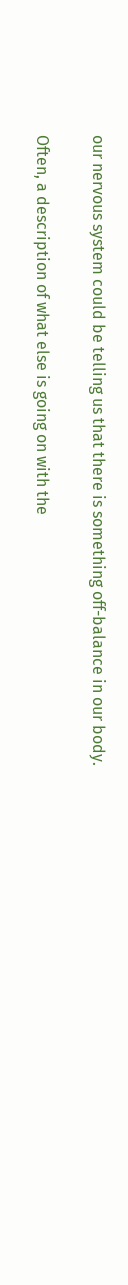our nervous system could be telling us that there is something off-balance in our body.

Often, a description of what else is going on with the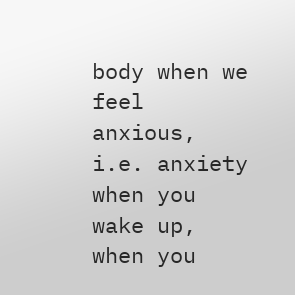body when we feel anxious, i.e. anxiety when you wake up, when you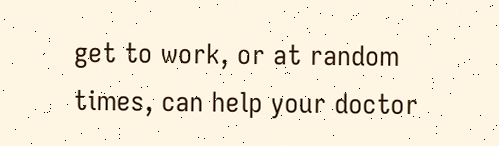get to work, or at random times, can help your doctor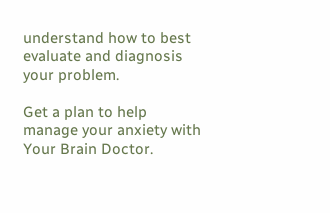understand how to best evaluate and diagnosis your problem.

Get a plan to help manage your anxiety with Your Brain Doctor.